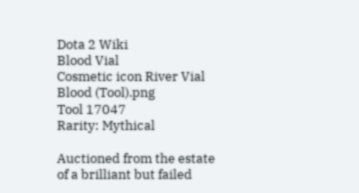Dota 2 Wiki
Blood Vial
Cosmetic icon River Vial Blood (Tool).png
Tool 17047
Rarity: Mythical

Auctioned from the estate of a brilliant but failed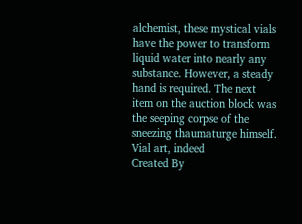alchemist, these mystical vials have the power to transform liquid water into nearly any substance. However, a steady hand is required. The next item on the auction block was the seeping corpse of the sneezing thaumaturge himself. Vial art, indeed
Created By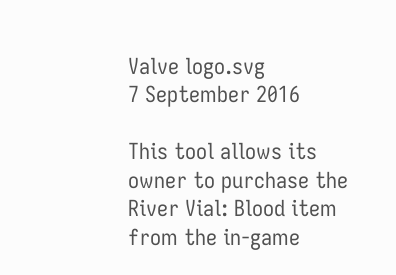Valve logo.svg
7 September 2016

This tool allows its owner to purchase the River Vial: Blood item from the in-game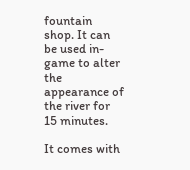fountain shop. It can be used in-game to alter the appearance of the river for 15 minutes.

It comes with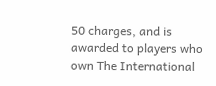50 charges, and is awarded to players who own The International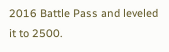2016 Battle Pass and leveled it to 2500.